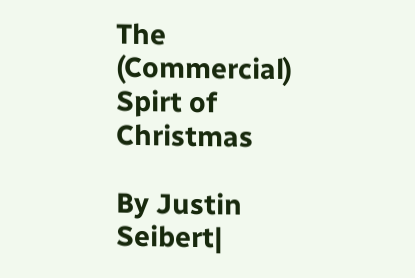The (Commercial) Spirt of Christmas

By Justin Seibert|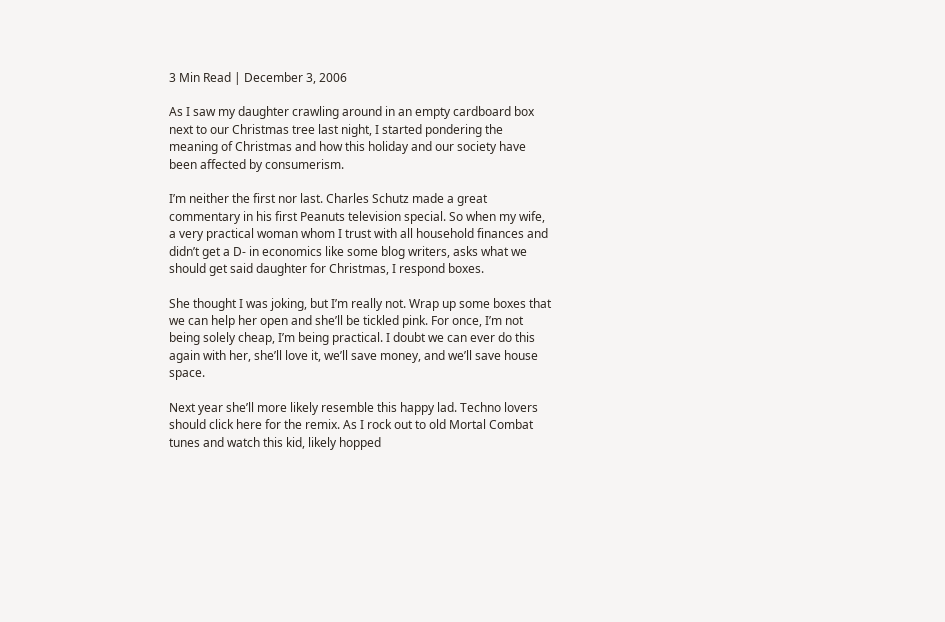3 Min Read | December 3, 2006

As I saw my daughter crawling around in an empty cardboard box next to our Christmas tree last night, I started pondering the meaning of Christmas and how this holiday and our society have been affected by consumerism.

I’m neither the first nor last. Charles Schutz made a great commentary in his first Peanuts television special. So when my wife, a very practical woman whom I trust with all household finances and didn’t get a D- in economics like some blog writers, asks what we should get said daughter for Christmas, I respond boxes.

She thought I was joking, but I’m really not. Wrap up some boxes that we can help her open and she’ll be tickled pink. For once, I’m not being solely cheap, I’m being practical. I doubt we can ever do this again with her, she’ll love it, we’ll save money, and we’ll save house space.

Next year she’ll more likely resemble this happy lad. Techno lovers should click here for the remix. As I rock out to old Mortal Combat tunes and watch this kid, likely hopped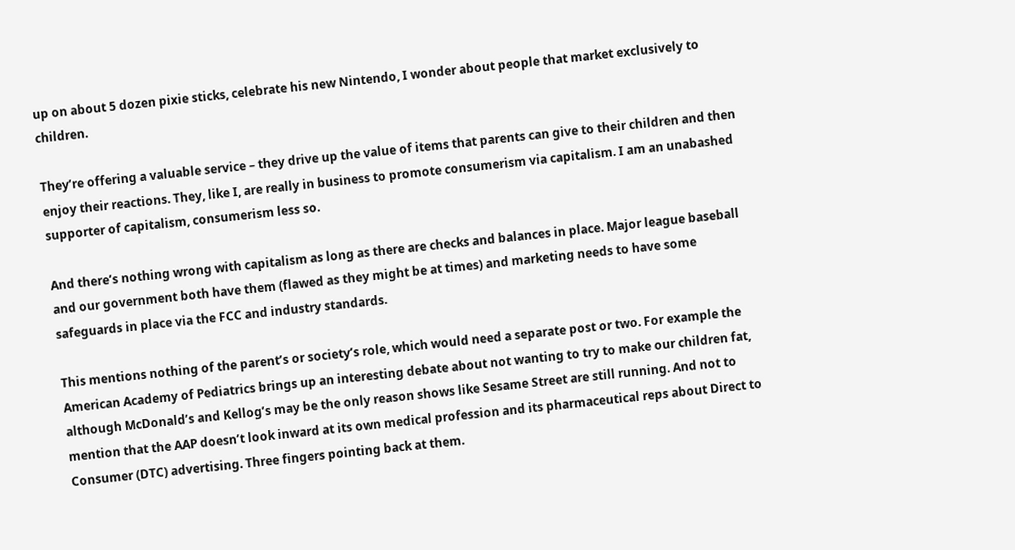up on about 5 dozen pixie sticks, celebrate his new Nintendo, I wonder about people that market exclusively to children.

They’re offering a valuable service – they drive up the value of items that parents can give to their children and then enjoy their reactions. They, like I, are really in business to promote consumerism via capitalism. I am an unabashed supporter of capitalism, consumerism less so.

And there’s nothing wrong with capitalism as long as there are checks and balances in place. Major league baseball and our government both have them (flawed as they might be at times) and marketing needs to have some safeguards in place via the FCC and industry standards.

This mentions nothing of the parent’s or society’s role, which would need a separate post or two. For example the American Academy of Pediatrics brings up an interesting debate about not wanting to try to make our children fat, although McDonald’s and Kellog’s may be the only reason shows like Sesame Street are still running. And not to mention that the AAP doesn’t look inward at its own medical profession and its pharmaceutical reps about Direct to Consumer (DTC) advertising. Three fingers pointing back at them.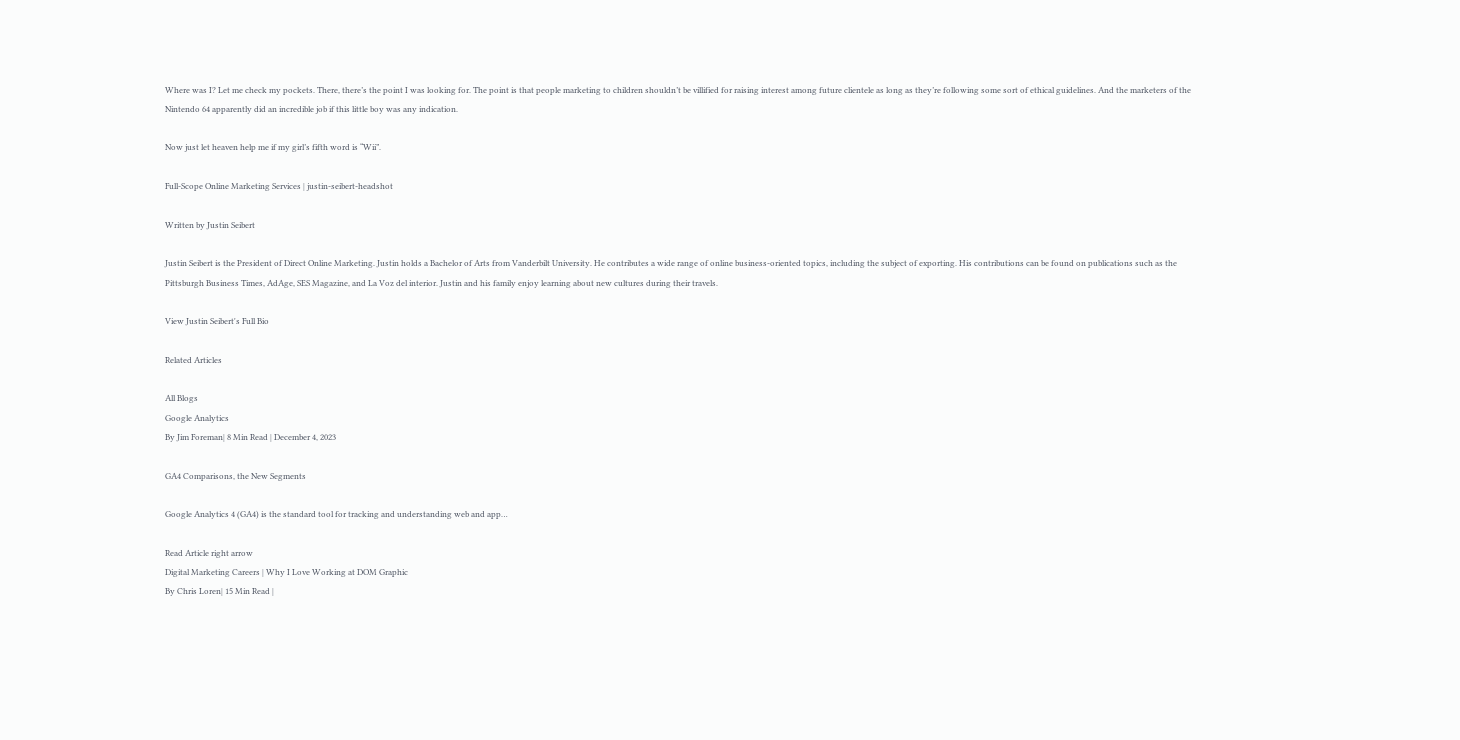Where was I? Let me check my pockets. There, there’s the point I was looking for. The point is that people marketing to children shouldn’t be villified for raising interest among future clientele as long as they’re following some sort of ethical guidelines. And the marketers of the Nintendo 64 apparently did an incredible job if this little boy was any indication.

Now just let heaven help me if my girl’s fifth word is “Wii”.

Full-Scope Online Marketing Services | justin-seibert-headshot

Written by Justin Seibert

Justin Seibert is the President of Direct Online Marketing. Justin holds a Bachelor of Arts from Vanderbilt University. He contributes a wide range of online business-oriented topics, including the subject of exporting. His contributions can be found on publications such as the Pittsburgh Business Times, AdAge, SES Magazine, and La Voz del interior. Justin and his family enjoy learning about new cultures during their travels.

View Justin Seibert's Full Bio

Related Articles

All Blogs
Google Analytics
By Jim Foreman| 8 Min Read | December 4, 2023

GA4 Comparisons, the New Segments

Google Analytics 4 (GA4) is the standard tool for tracking and understanding web and app…

Read Article right arrow
Digital Marketing Careers | Why I Love Working at DOM Graphic
By Chris Loren| 15 Min Read |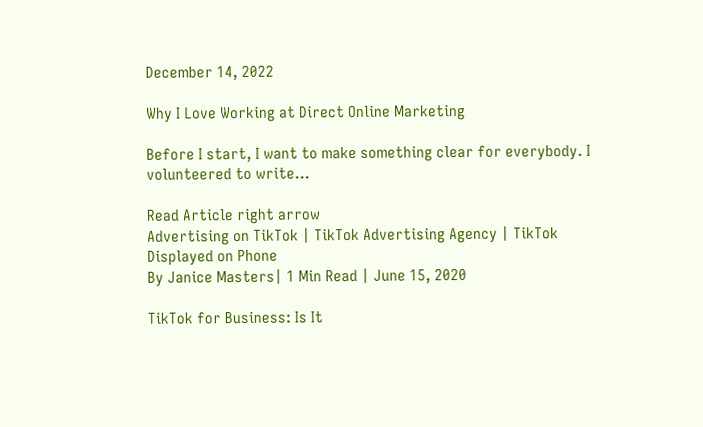December 14, 2022

Why I Love Working at Direct Online Marketing

Before I start, I want to make something clear for everybody. I volunteered to write…

Read Article right arrow
Advertising on TikTok | TikTok Advertising Agency | TikTok Displayed on Phone
By Janice Masters| 1 Min Read | June 15, 2020

TikTok for Business: Is It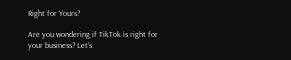Right for Yours?

Are you wondering if TikTok is right for your business? Let’s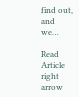find out, and we…

Read Article right arrow